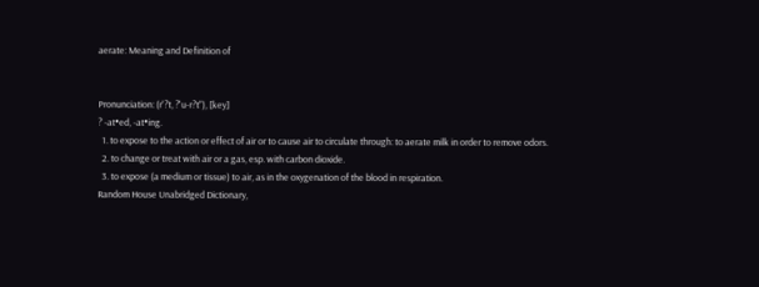aerate: Meaning and Definition of


Pronunciation: (r'?t, ?'u-r?t"), [key]
? -at•ed, -at•ing.
  1. to expose to the action or effect of air or to cause air to circulate through: to aerate milk in order to remove odors.
  2. to change or treat with air or a gas, esp. with carbon dioxide.
  3. to expose (a medium or tissue) to air, as in the oxygenation of the blood in respiration.
Random House Unabridged Dictionary,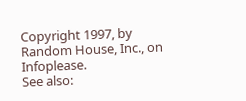Copyright 1997, by Random House, Inc., on Infoplease.
See also: